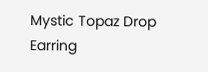Mystic Topaz Drop Earring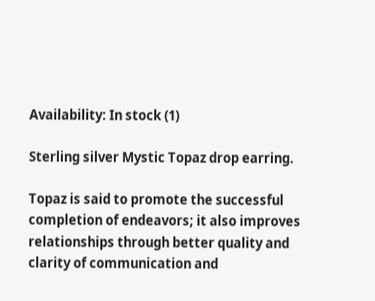Availability: In stock (1)

Sterling silver Mystic Topaz drop earring.

Topaz is said to promote the successful completion of endeavors; it also improves relationships through better quality and clarity of communication and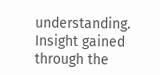understanding. Insight gained through the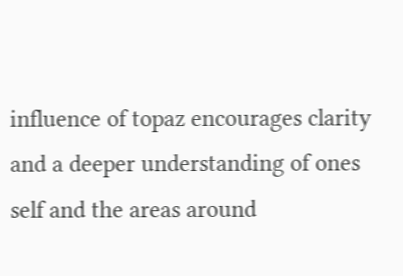influence of topaz encourages clarity and a deeper understanding of ones self and the areas around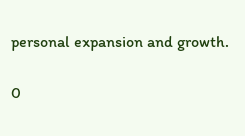personal expansion and growth.

0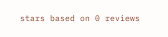stars based on 0 reviews